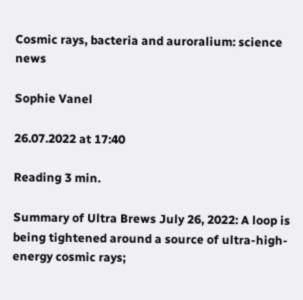Cosmic rays, bacteria and auroralium: science news

Sophie Vanel

26.07.2022 at 17:40

Reading 3 min.

Summary of Ultra Brews July 26, 2022: A loop is being tightened around a source of ultra-high-energy cosmic rays;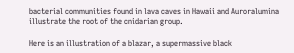bacterial communities found in lava caves in Hawaii and Auroralumina illustrate the root of the cnidarian group.

Here is an illustration of a blazar, a supermassive black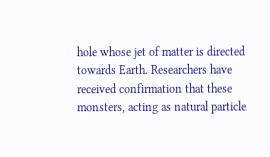hole whose jet of matter is directed towards Earth. Researchers have received confirmation that these monsters, acting as natural particle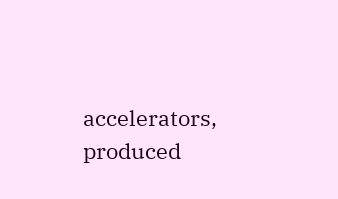accelerators, produced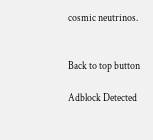cosmic neutrinos.


Back to top button

Adblock Detected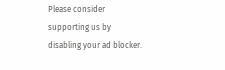Please consider supporting us by disabling your ad blocker.